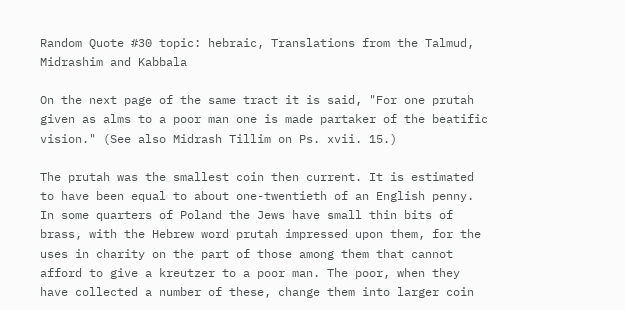Random Quote #30 topic: hebraic, Translations from the Talmud, Midrashim and Kabbala

On the next page of the same tract it is said, "For one prutah
given as alms to a poor man one is made partaker of the beatific
vision." (See also Midrash Tillim on Ps. xvii. 15.)

The prutah was the smallest coin then current. It is estimated
to have been equal to about one-twentieth of an English penny.
In some quarters of Poland the Jews have small thin bits of
brass, with the Hebrew word prutah impressed upon them, for the
uses in charity on the part of those among them that cannot
afford to give a kreutzer to a poor man. The poor, when they
have collected a number of these, change them into larger coin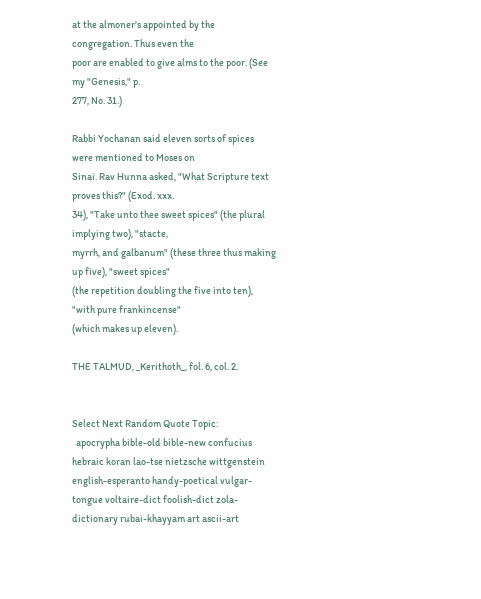at the almoner's appointed by the congregation. Thus even the
poor are enabled to give alms to the poor. (See my "Genesis," p.
277, No. 31.)

Rabbi Yochanan said eleven sorts of spices were mentioned to Moses on
Sinai. Rav Hunna asked, "What Scripture text proves this?" (Exod. xxx.
34), "Take unto thee sweet spices" (the plural implying two), "stacte,
myrrh, and galbanum" (these three thus making up five), "sweet spices"
(the repetition doubling the five into ten), "with pure frankincense"
(which makes up eleven).

THE TALMUD, _Kerithoth_, fol. 6, col. 2.


Select Next Random Quote Topic:
  apocrypha bible-old bible-new confucius hebraic koran lao-tse nietzsche wittgenstein english-esperanto handy-poetical vulgar-tongue voltaire-dict foolish-dict zola-dictionary rubai-khayyam art ascii-art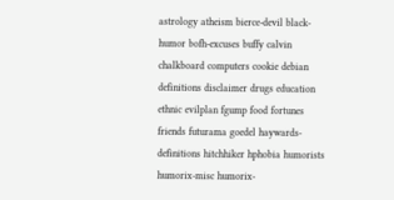astrology atheism bierce-devil black-humor bofh-excuses buffy calvin chalkboard computers cookie debian definitions disclaimer drugs education ethnic evilplan fgump food fortunes friends futurama goedel haywards-definitions hitchhiker hphobia humorists humorix-misc humorix-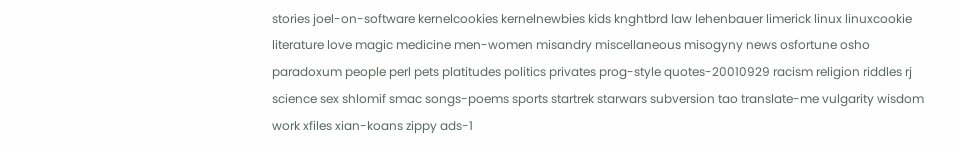stories joel-on-software kernelcookies kernelnewbies kids knghtbrd law lehenbauer limerick linux linuxcookie literature love magic medicine men-women misandry miscellaneous misogyny news osfortune osho paradoxum people perl pets platitudes politics privates prog-style quotes-20010929 racism religion riddles rj science sex shlomif smac songs-poems sports startrek starwars subversion tao translate-me vulgarity wisdom work xfiles xian-koans zippy ads-1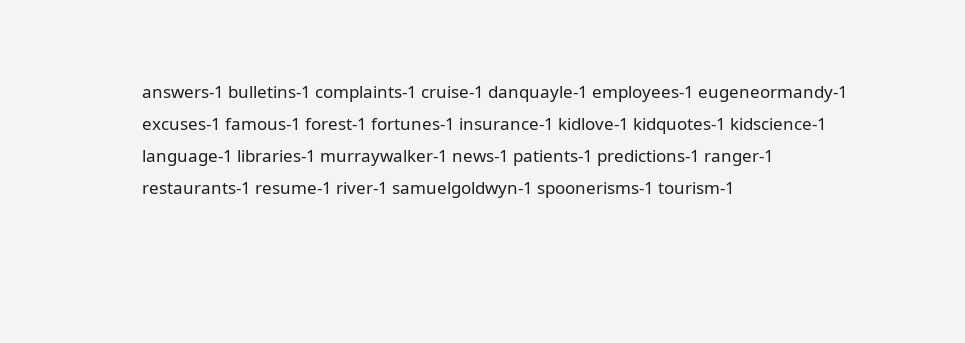answers-1 bulletins-1 complaints-1 cruise-1 danquayle-1 employees-1 eugeneormandy-1 excuses-1 famous-1 forest-1 fortunes-1 insurance-1 kidlove-1 kidquotes-1 kidscience-1 language-1 libraries-1 murraywalker-1 news-1 patients-1 predictions-1 ranger-1 restaurants-1 resume-1 river-1 samuelgoldwyn-1 spoonerisms-1 tourism-1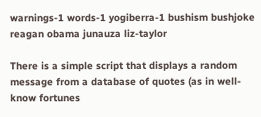warnings-1 words-1 yogiberra-1 bushism bushjoke reagan obama junauza liz-taylor

There is a simple script that displays a random message from a database of quotes (as in well-know fortunes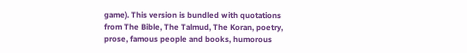game). This version is bundled with quotations from The Bible, The Talmud, The Koran, poetry, prose, famous people and books, humorous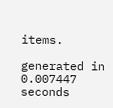items.

generated in 0.007447 seconds